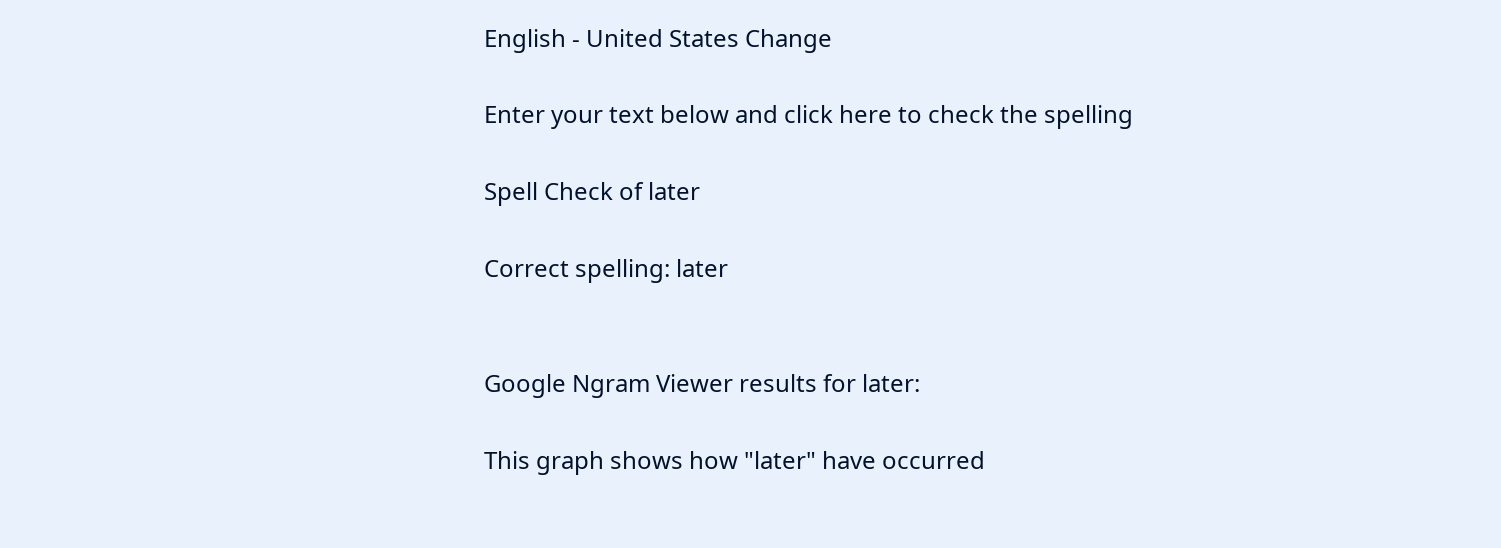English - United States Change

Enter your text below and click here to check the spelling

Spell Check of later

Correct spelling: later


Google Ngram Viewer results for later:

This graph shows how "later" have occurred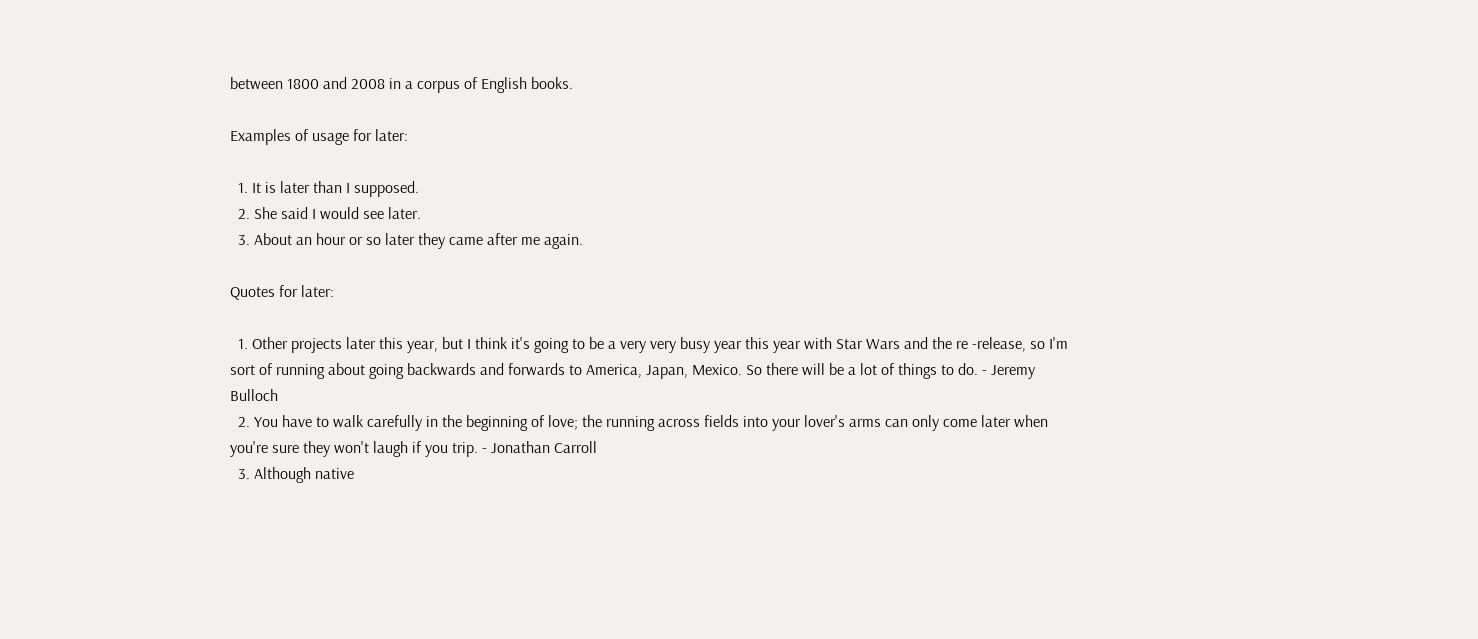between 1800 and 2008 in a corpus of English books.

Examples of usage for later:

  1. It is later than I supposed.
  2. She said I would see later.
  3. About an hour or so later they came after me again.

Quotes for later:

  1. Other projects later this year, but I think it's going to be a very very busy year this year with Star Wars and the re -release, so I'm sort of running about going backwards and forwards to America, Japan, Mexico. So there will be a lot of things to do. - Jeremy Bulloch
  2. You have to walk carefully in the beginning of love; the running across fields into your lover's arms can only come later when you're sure they won't laugh if you trip. - Jonathan Carroll
  3. Although native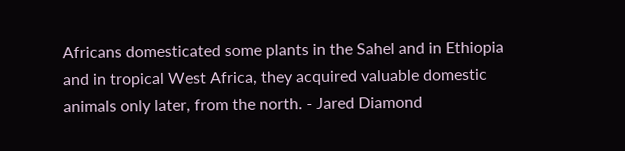Africans domesticated some plants in the Sahel and in Ethiopia and in tropical West Africa, they acquired valuable domestic animals only later, from the north. - Jared Diamond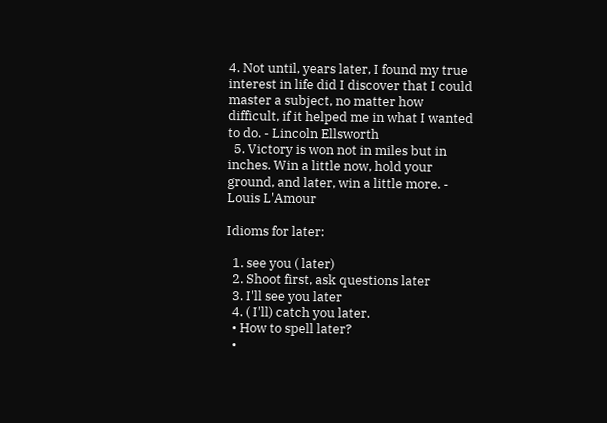4. Not until, years later, I found my true interest in life did I discover that I could master a subject, no matter how difficult, if it helped me in what I wanted to do. - Lincoln Ellsworth
  5. Victory is won not in miles but in inches. Win a little now, hold your ground, and later, win a little more. - Louis L'Amour

Idioms for later:

  1. see you ( later)
  2. Shoot first, ask questions later
  3. I'll see you later
  4. ( I'll) catch you later.
  • How to spell later?
  •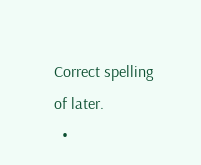Correct spelling of later.
  •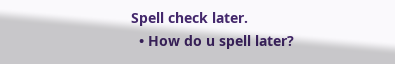Spell check later.
  • How do u spell later?